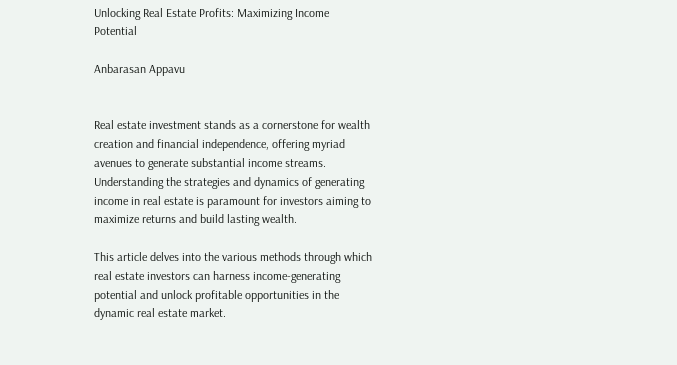Unlocking Real Estate Profits: Maximizing Income Potential

Anbarasan Appavu


Real estate investment stands as a cornerstone for wealth creation and financial independence, offering myriad avenues to generate substantial income streams. Understanding the strategies and dynamics of generating income in real estate is paramount for investors aiming to maximize returns and build lasting wealth.

This article delves into the various methods through which real estate investors can harness income-generating potential and unlock profitable opportunities in the dynamic real estate market.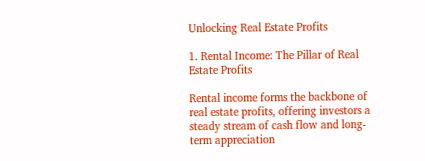Unlocking Real Estate Profits

1. Rental Income: The Pillar of Real Estate Profits

Rental income forms the backbone of real estate profits, offering investors a steady stream of cash flow and long-term appreciation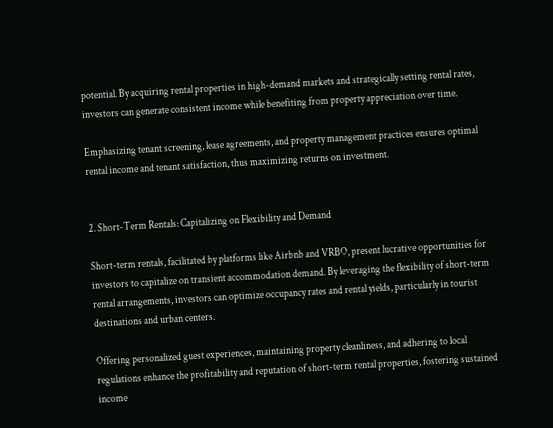potential. By acquiring rental properties in high-demand markets and strategically setting rental rates, investors can generate consistent income while benefiting from property appreciation over time.

Emphasizing tenant screening, lease agreements, and property management practices ensures optimal rental income and tenant satisfaction, thus maximizing returns on investment.


2. Short-Term Rentals: Capitalizing on Flexibility and Demand

Short-term rentals, facilitated by platforms like Airbnb and VRBO, present lucrative opportunities for investors to capitalize on transient accommodation demand. By leveraging the flexibility of short-term rental arrangements, investors can optimize occupancy rates and rental yields, particularly in tourist destinations and urban centers.

Offering personalized guest experiences, maintaining property cleanliness, and adhering to local regulations enhance the profitability and reputation of short-term rental properties, fostering sustained income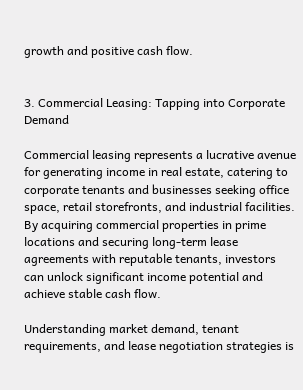growth and positive cash flow.


3. Commercial Leasing: Tapping into Corporate Demand

Commercial leasing represents a lucrative avenue for generating income in real estate, catering to corporate tenants and businesses seeking office space, retail storefronts, and industrial facilities. By acquiring commercial properties in prime locations and securing long-term lease agreements with reputable tenants, investors can unlock significant income potential and achieve stable cash flow.

Understanding market demand, tenant requirements, and lease negotiation strategies is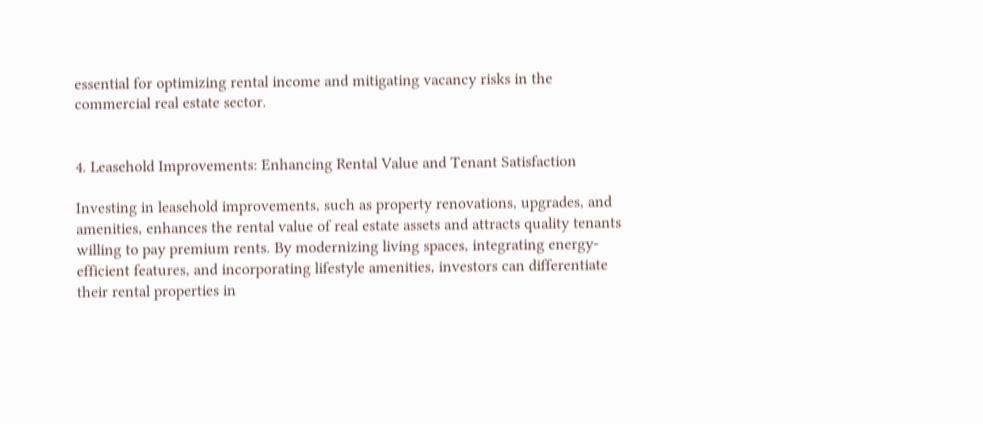essential for optimizing rental income and mitigating vacancy risks in the commercial real estate sector.


4. Leasehold Improvements: Enhancing Rental Value and Tenant Satisfaction

Investing in leasehold improvements, such as property renovations, upgrades, and amenities, enhances the rental value of real estate assets and attracts quality tenants willing to pay premium rents. By modernizing living spaces, integrating energy-efficient features, and incorporating lifestyle amenities, investors can differentiate their rental properties in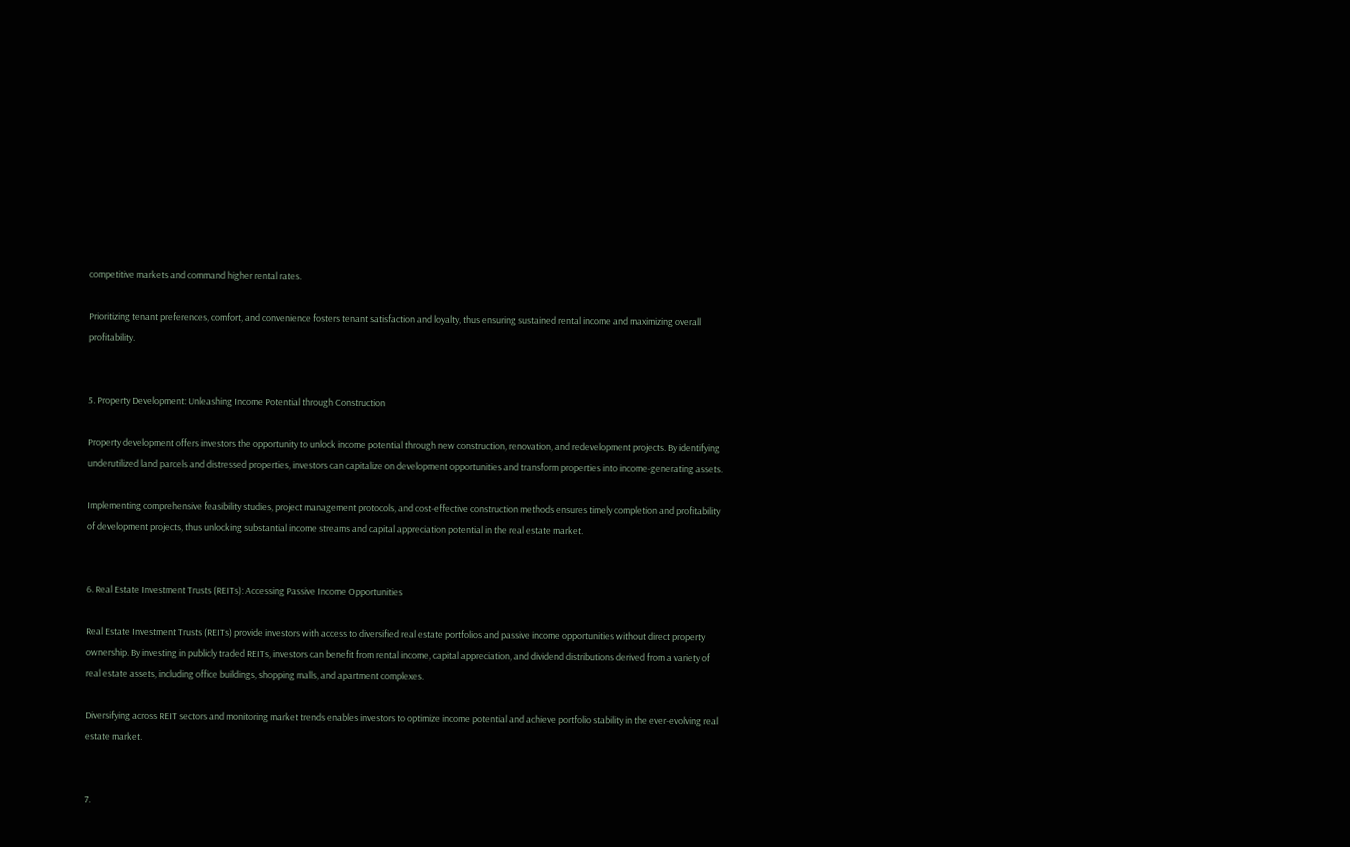competitive markets and command higher rental rates.

Prioritizing tenant preferences, comfort, and convenience fosters tenant satisfaction and loyalty, thus ensuring sustained rental income and maximizing overall profitability.


5. Property Development: Unleashing Income Potential through Construction

Property development offers investors the opportunity to unlock income potential through new construction, renovation, and redevelopment projects. By identifying underutilized land parcels and distressed properties, investors can capitalize on development opportunities and transform properties into income-generating assets.

Implementing comprehensive feasibility studies, project management protocols, and cost-effective construction methods ensures timely completion and profitability of development projects, thus unlocking substantial income streams and capital appreciation potential in the real estate market.


6. Real Estate Investment Trusts (REITs): Accessing Passive Income Opportunities

Real Estate Investment Trusts (REITs) provide investors with access to diversified real estate portfolios and passive income opportunities without direct property ownership. By investing in publicly traded REITs, investors can benefit from rental income, capital appreciation, and dividend distributions derived from a variety of real estate assets, including office buildings, shopping malls, and apartment complexes.

Diversifying across REIT sectors and monitoring market trends enables investors to optimize income potential and achieve portfolio stability in the ever-evolving real estate market.


7.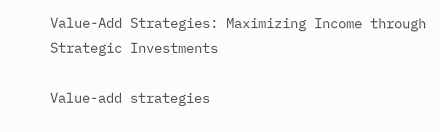Value-Add Strategies: Maximizing Income through Strategic Investments

Value-add strategies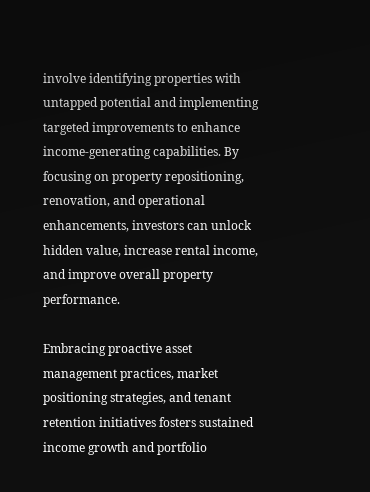involve identifying properties with untapped potential and implementing targeted improvements to enhance income-generating capabilities. By focusing on property repositioning, renovation, and operational enhancements, investors can unlock hidden value, increase rental income, and improve overall property performance.

Embracing proactive asset management practices, market positioning strategies, and tenant retention initiatives fosters sustained income growth and portfolio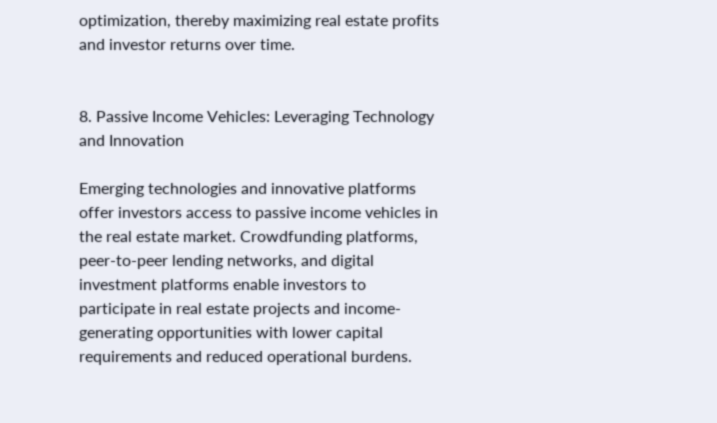optimization, thereby maximizing real estate profits and investor returns over time.


8. Passive Income Vehicles: Leveraging Technology and Innovation

Emerging technologies and innovative platforms offer investors access to passive income vehicles in the real estate market. Crowdfunding platforms, peer-to-peer lending networks, and digital investment platforms enable investors to participate in real estate projects and income-generating opportunities with lower capital requirements and reduced operational burdens.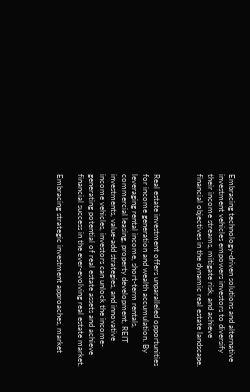Embracing technology-driven solutions and alternative investment vehicles empowers investors to diversify their income streams, mitigate risk, and achieve financial objectives in the dynamic real estate landscape.



Real estate investment offers unparalleled opportunities for income generation and wealth accumulation. By leveraging rental income, short-term rentals, commercial leasing, property development, REIT investments, value-add strategies, and innovative income vehicles, investors can unlock the income-generating potential of real estate assets and achieve financial success in the ever-evolving real estate market.

Embracing strategic investment approaches, market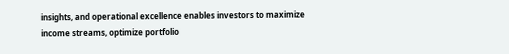insights, and operational excellence enables investors to maximize income streams, optimize portfolio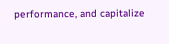performance, and capitalize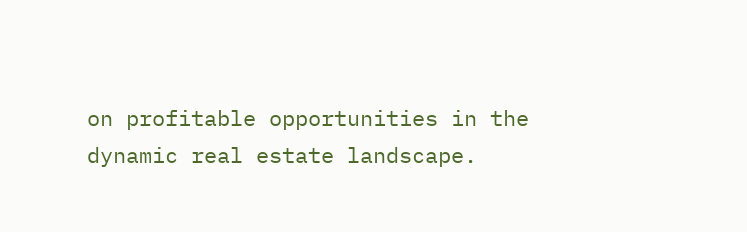on profitable opportunities in the dynamic real estate landscape.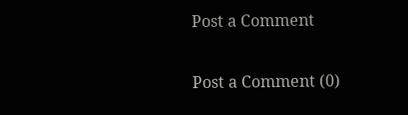Post a Comment

Post a Comment (0)